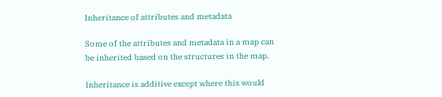Inheritance of attributes and metadata

Some of the attributes and metadata in a map can be inherited based on the structures in the map.

Inheritance is additive except where this would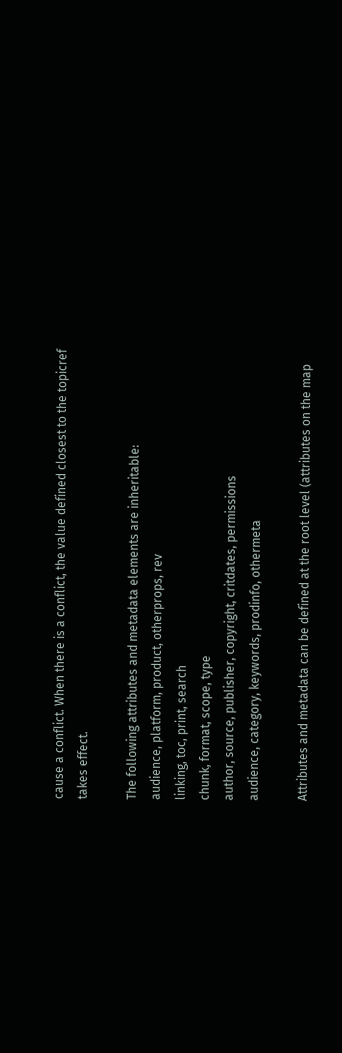cause a conflict. When there is a conflict, the value defined closest to the topicref takes effect.

The following attributes and metadata elements are inheritable:
audience, platform, product, otherprops, rev
linking, toc, print, search
chunk, format, scope, type
author, source, publisher, copyright, critdates, permissions
audience, category, keywords, prodinfo, othermeta

Attributes and metadata can be defined at the root level (attributes on the map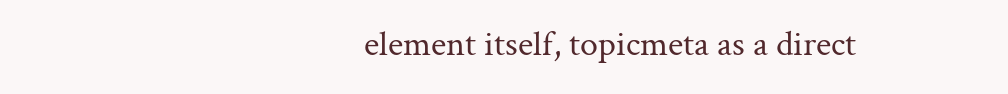element itself, topicmeta as a direct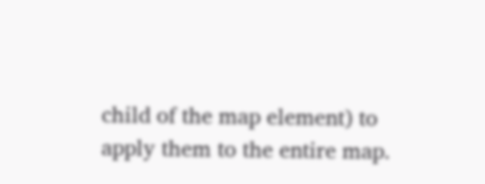child of the map element) to apply them to the entire map.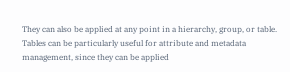They can also be applied at any point in a hierarchy, group, or table. Tables can be particularly useful for attribute and metadata management, since they can be applied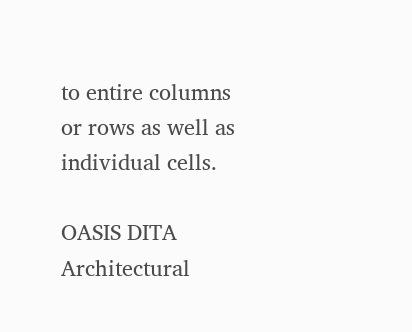to entire columns or rows as well as individual cells.

OASIS DITA Architectural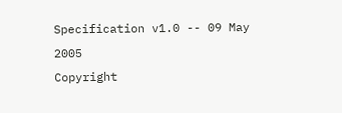Specification v1.0 -- 09 May 2005
Copyright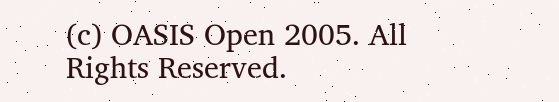(c) OASIS Open 2005. All Rights Reserved.